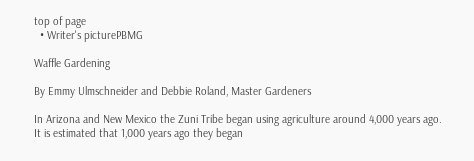top of page
  • Writer's picturePBMG

Waffle Gardening

By Emmy Ulmschneider and Debbie Roland, Master Gardeners

In Arizona and New Mexico the Zuni Tribe began using agriculture around 4,000 years ago. It is estimated that 1,000 years ago they began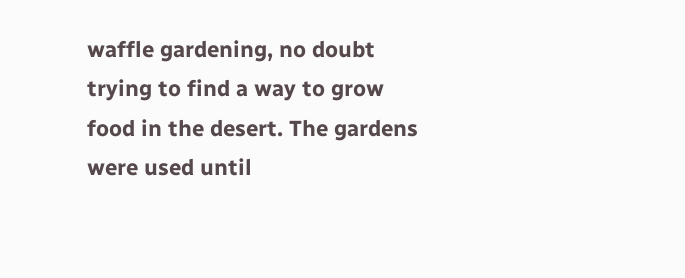waffle gardening, no doubt trying to find a way to grow food in the desert. The gardens were used until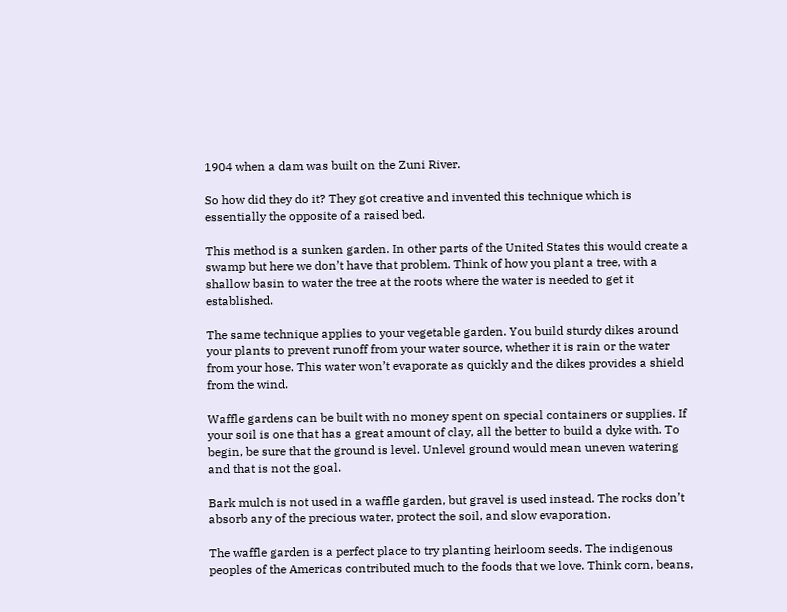1904 when a dam was built on the Zuni River.

So how did they do it? They got creative and invented this technique which is essentially the opposite of a raised bed.

This method is a sunken garden. In other parts of the United States this would create a swamp but here we don’t have that problem. Think of how you plant a tree, with a shallow basin to water the tree at the roots where the water is needed to get it established.

The same technique applies to your vegetable garden. You build sturdy dikes around your plants to prevent runoff from your water source, whether it is rain or the water from your hose. This water won’t evaporate as quickly and the dikes provides a shield from the wind.

Waffle gardens can be built with no money spent on special containers or supplies. If your soil is one that has a great amount of clay, all the better to build a dyke with. To begin, be sure that the ground is level. Unlevel ground would mean uneven watering and that is not the goal.

Bark mulch is not used in a waffle garden, but gravel is used instead. The rocks don’t absorb any of the precious water, protect the soil, and slow evaporation.

The waffle garden is a perfect place to try planting heirloom seeds. The indigenous peoples of the Americas contributed much to the foods that we love. Think corn, beans,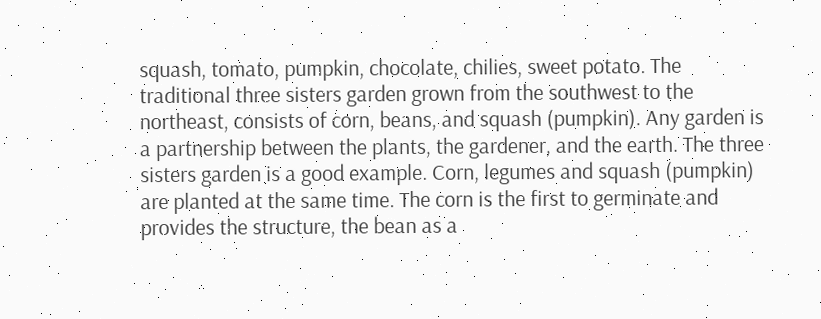squash, tomato, pumpkin, chocolate, chilies, sweet potato. The traditional three sisters garden grown from the southwest to the northeast, consists of corn, beans, and squash (pumpkin). Any garden is a partnership between the plants, the gardener, and the earth. The three sisters garden is a good example. Corn, legumes and squash (pumpkin) are planted at the same time. The corn is the first to germinate and provides the structure, the bean as a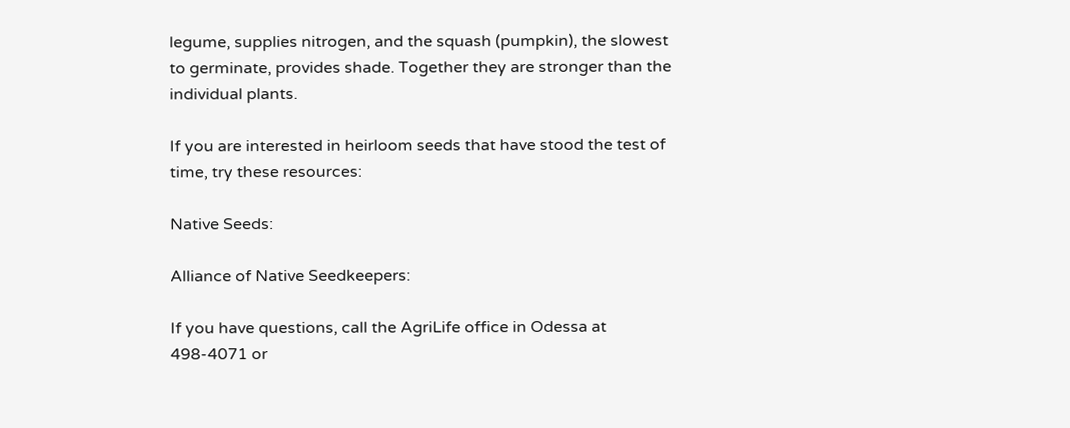legume, supplies nitrogen, and the squash (pumpkin), the slowest to germinate, provides shade. Together they are stronger than the individual plants.

If you are interested in heirloom seeds that have stood the test of time, try these resources:

Native Seeds:

Alliance of Native Seedkeepers:

If you have questions, call the AgriLife office in Odessa at 498-4071 or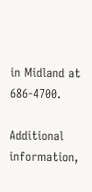in Midland at 686-4700.

Additional information,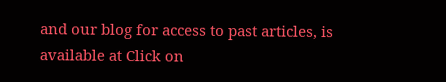and our blog for access to past articles, is available at Click on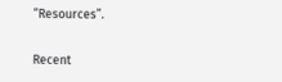“Resources”.


Recent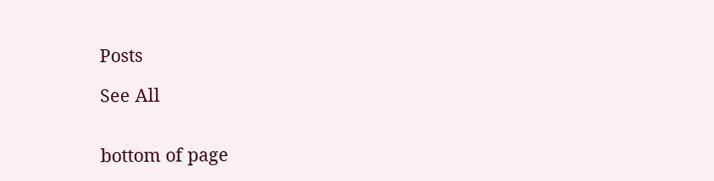Posts

See All


bottom of page